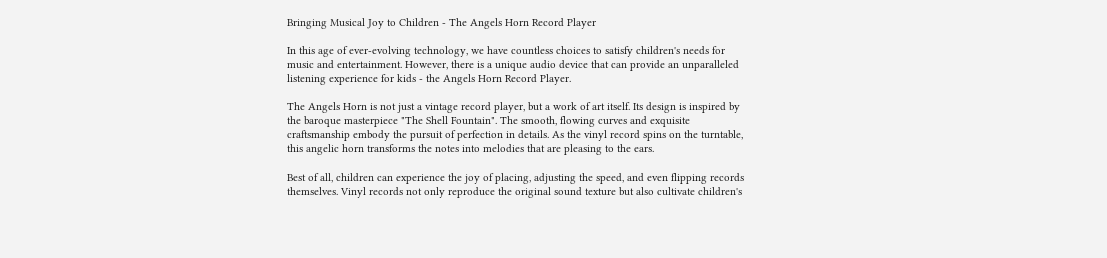Bringing Musical Joy to Children - The Angels Horn Record Player

In this age of ever-evolving technology, we have countless choices to satisfy children's needs for music and entertainment. However, there is a unique audio device that can provide an unparalleled listening experience for kids - the Angels Horn Record Player.

The Angels Horn is not just a vintage record player, but a work of art itself. Its design is inspired by the baroque masterpiece "The Shell Fountain". The smooth, flowing curves and exquisite craftsmanship embody the pursuit of perfection in details. As the vinyl record spins on the turntable, this angelic horn transforms the notes into melodies that are pleasing to the ears.

Best of all, children can experience the joy of placing, adjusting the speed, and even flipping records themselves. Vinyl records not only reproduce the original sound texture but also cultivate children's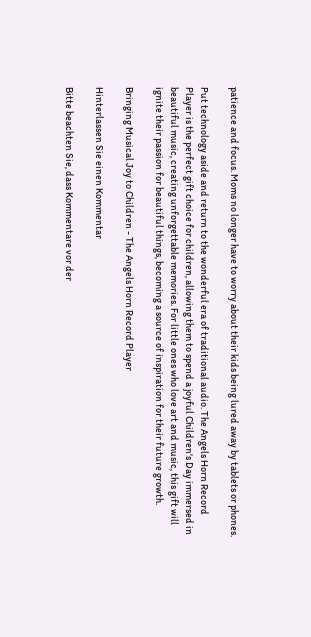patience and focus. Moms no longer have to worry about their kids being lured away by tablets or phones.

Put technology aside and return to the wonderful era of traditional audio. The Angels Horn Record Player is the perfect gift choice for children, allowing them to spend a joyful Children's Day immersed in beautiful music, creating unforgettable memories. For little ones who love art and music, this gift will ignite their passion for beautiful things, becoming a source of inspiration for their future growth.

Bringing Musical Joy to Children - The Angels Horn Record Player

Hinterlassen Sie einen Kommentar

Bitte beachten Sie, dass Kommentare vor der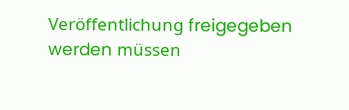Veröffentlichung freigegeben werden müssen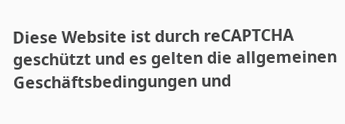Diese Website ist durch reCAPTCHA geschützt und es gelten die allgemeinen Geschäftsbedingungen und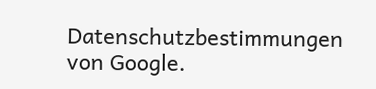Datenschutzbestimmungen von Google.